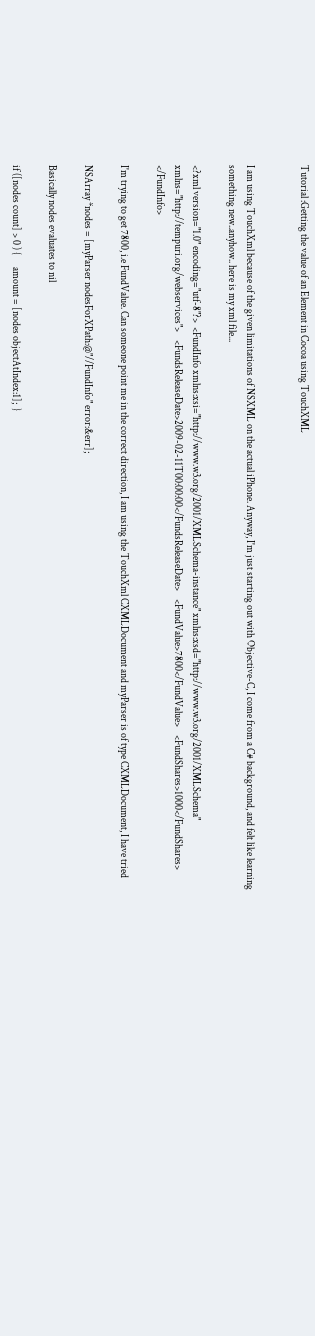Tutorial :Getting the value of an Element in Cocoa using TouchXML


I am using TouchXml because of the given limitations of NSXML on the actual iPhone. Anyway, I'm just starting out with Objective-C, I come from a C# background, and felt like learning something new..anyhow.. here is my xml file...

<?xml version="1.0" encoding="utf-8"?>  <FundInfo xmlns:xsi="http://www.w3.org/2001/XMLSchema-instance" xmlns:xsd="http://www.w3.org/2001/XMLSchema" xmlns="http://tempuri.org/webservices">    <FundsReleaseDate>2009-02-11T00:00:00</FundsReleaseDate>    <FundValue>7800</FundValue>    <FundShares>1000</FundShares>  </FundInfo>

I'm trying to get 7800, i.e FundValue. Can someone point me in the correct direction, I am using the TouchXml CXMLDocument and myParser is of type CXMLDocument, I have tried

NSArray *nodes = [myParser nodesForXPath:@"//FundInfo" error:&err];

Basically nodes evaluates to nil

if ([nodes count] > 0 ) {      amount = [nodes objectAtIndex:1];  }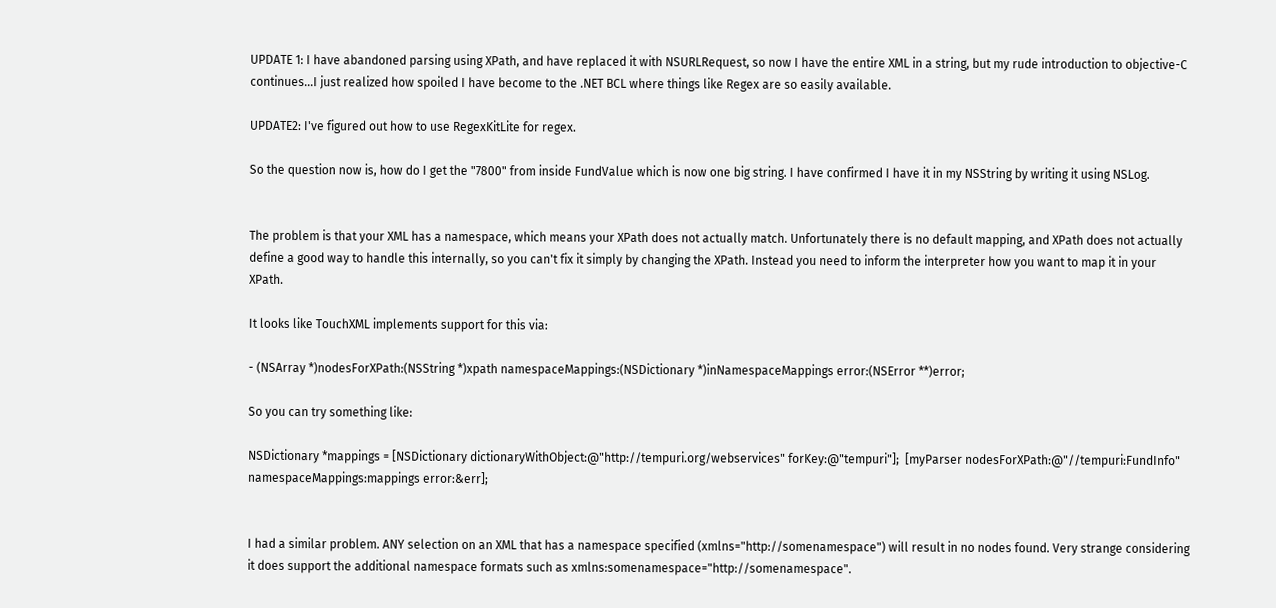UPDATE 1: I have abandoned parsing using XPath, and have replaced it with NSURLRequest, so now I have the entire XML in a string, but my rude introduction to objective-C continues...I just realized how spoiled I have become to the .NET BCL where things like Regex are so easily available.

UPDATE2: I've figured out how to use RegexKitLite for regex.

So the question now is, how do I get the "7800" from inside FundValue which is now one big string. I have confirmed I have it in my NSString by writing it using NSLog.


The problem is that your XML has a namespace, which means your XPath does not actually match. Unfortunately there is no default mapping, and XPath does not actually define a good way to handle this internally, so you can't fix it simply by changing the XPath. Instead you need to inform the interpreter how you want to map it in your XPath.

It looks like TouchXML implements support for this via:

- (NSArray *)nodesForXPath:(NSString *)xpath namespaceMappings:(NSDictionary *)inNamespaceMappings error:(NSError **)error;

So you can try something like:

NSDictionary *mappings = [NSDictionary dictionaryWithObject:@"http://tempuri.org/webservices" forKey:@"tempuri"];  [myParser nodesForXPath:@"//tempuri:FundInfo" namespaceMappings:mappings error:&err];


I had a similar problem. ANY selection on an XML that has a namespace specified (xmlns="http://somenamespace") will result in no nodes found. Very strange considering it does support the additional namespace formats such as xmlns:somenamespace="http://somenamespace".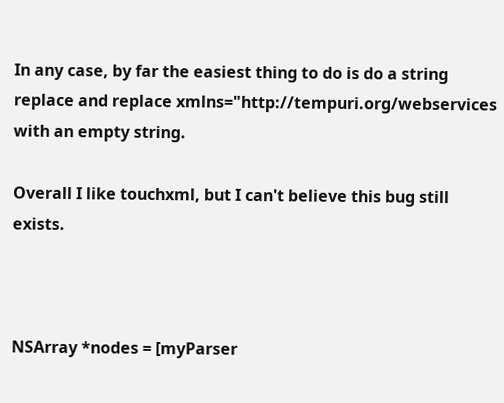In any case, by far the easiest thing to do is do a string replace and replace xmlns="http://tempuri.org/webservices with an empty string.

Overall I like touchxml, but I can't believe this bug still exists.



NSArray *nodes = [myParser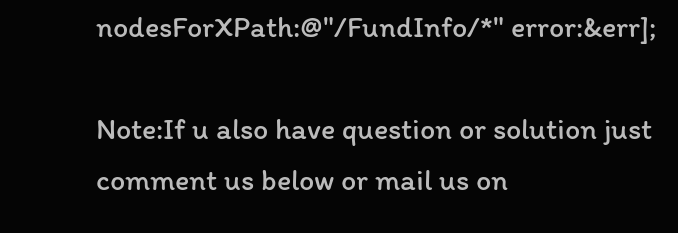nodesForXPath:@"/FundInfo/*" error:&err];

Note:If u also have question or solution just comment us below or mail us on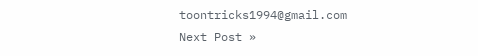toontricks1994@gmail.com
Next Post »